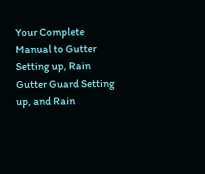Your Complete Manual to Gutter Setting up, Rain Gutter Guard Setting up, and Rain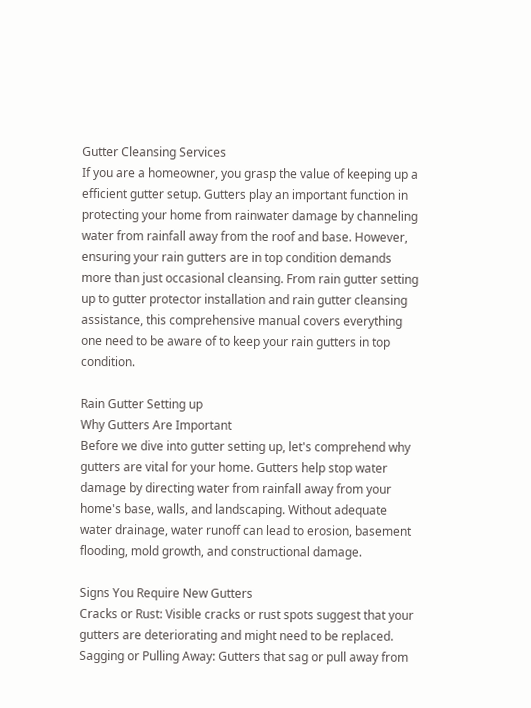Gutter Cleansing Services
If you are a homeowner, you grasp the value of keeping up a efficient gutter setup. Gutters play an important function in protecting your home from rainwater damage by channeling water from rainfall away from the roof and base. However, ensuring your rain gutters are in top condition demands more than just occasional cleansing. From rain gutter setting up to gutter protector installation and rain gutter cleansing assistance, this comprehensive manual covers everything one need to be aware of to keep your rain gutters in top condition.

Rain Gutter Setting up
Why Gutters Are Important
Before we dive into gutter setting up, let's comprehend why gutters are vital for your home. Gutters help stop water damage by directing water from rainfall away from your home's base, walls, and landscaping. Without adequate water drainage, water runoff can lead to erosion, basement flooding, mold growth, and constructional damage.

Signs You Require New Gutters
Cracks or Rust: Visible cracks or rust spots suggest that your gutters are deteriorating and might need to be replaced.
Sagging or Pulling Away: Gutters that sag or pull away from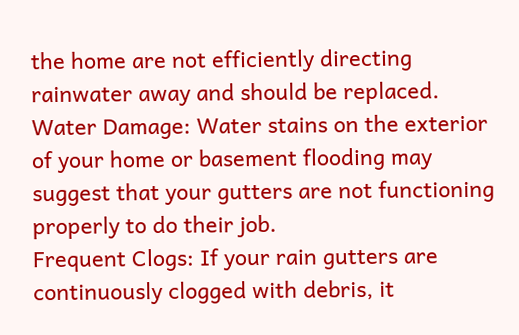the home are not efficiently directing rainwater away and should be replaced.
Water Damage: Water stains on the exterior of your home or basement flooding may suggest that your gutters are not functioning properly to do their job.
Frequent Clogs: If your rain gutters are continuously clogged with debris, it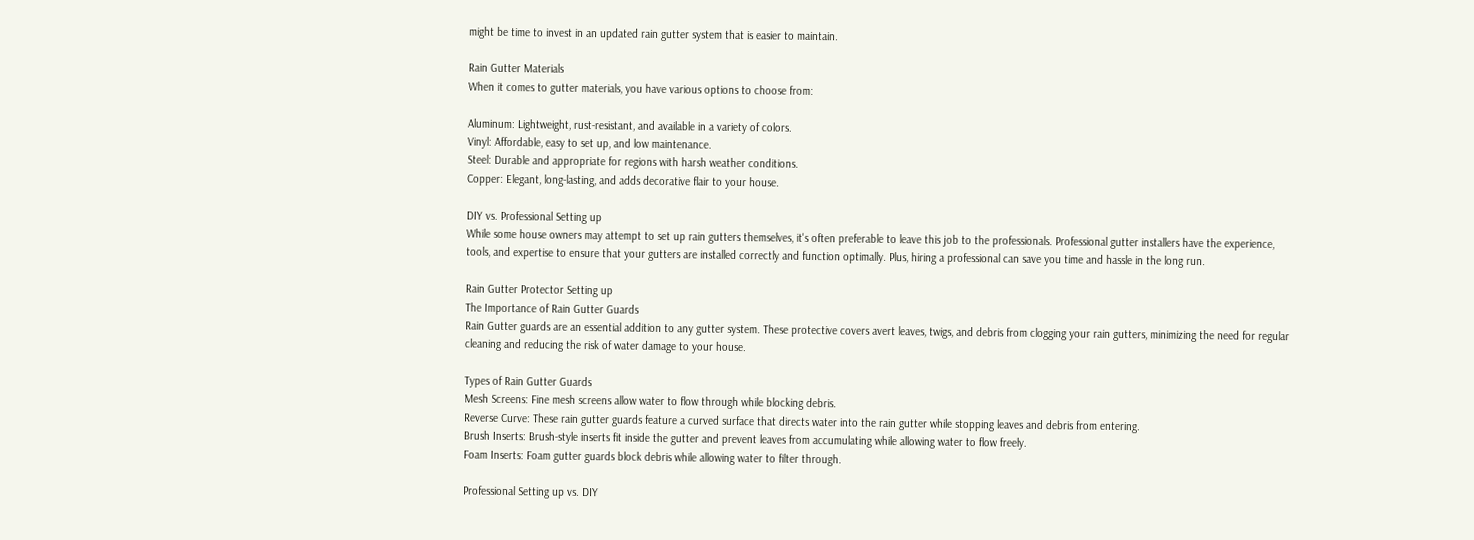might be time to invest in an updated rain gutter system that is easier to maintain.

Rain Gutter Materials
When it comes to gutter materials, you have various options to choose from:

Aluminum: Lightweight, rust-resistant, and available in a variety of colors.
Vinyl: Affordable, easy to set up, and low maintenance.
Steel: Durable and appropriate for regions with harsh weather conditions.
Copper: Elegant, long-lasting, and adds decorative flair to your house.

DIY vs. Professional Setting up
While some house owners may attempt to set up rain gutters themselves, it's often preferable to leave this job to the professionals. Professional gutter installers have the experience, tools, and expertise to ensure that your gutters are installed correctly and function optimally. Plus, hiring a professional can save you time and hassle in the long run.

Rain Gutter Protector Setting up
The Importance of Rain Gutter Guards
Rain Gutter guards are an essential addition to any gutter system. These protective covers avert leaves, twigs, and debris from clogging your rain gutters, minimizing the need for regular cleaning and reducing the risk of water damage to your house.

Types of Rain Gutter Guards
Mesh Screens: Fine mesh screens allow water to flow through while blocking debris.
Reverse Curve: These rain gutter guards feature a curved surface that directs water into the rain gutter while stopping leaves and debris from entering.
Brush Inserts: Brush-style inserts fit inside the gutter and prevent leaves from accumulating while allowing water to flow freely.
Foam Inserts: Foam gutter guards block debris while allowing water to filter through.

Professional Setting up vs. DIY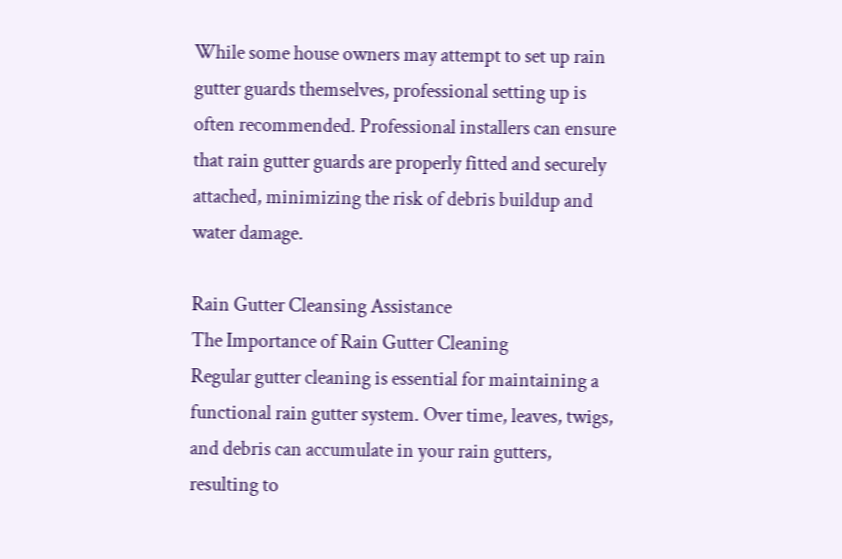While some house owners may attempt to set up rain gutter guards themselves, professional setting up is often recommended. Professional installers can ensure that rain gutter guards are properly fitted and securely attached, minimizing the risk of debris buildup and water damage.

Rain Gutter Cleansing Assistance
The Importance of Rain Gutter Cleaning
Regular gutter cleaning is essential for maintaining a functional rain gutter system. Over time, leaves, twigs, and debris can accumulate in your rain gutters, resulting to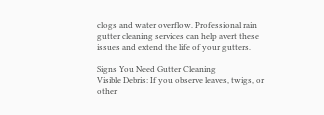clogs and water overflow. Professional rain gutter cleaning services can help avert these issues and extend the life of your gutters.

Signs You Need Gutter Cleaning
Visible Debris: If you observe leaves, twigs, or other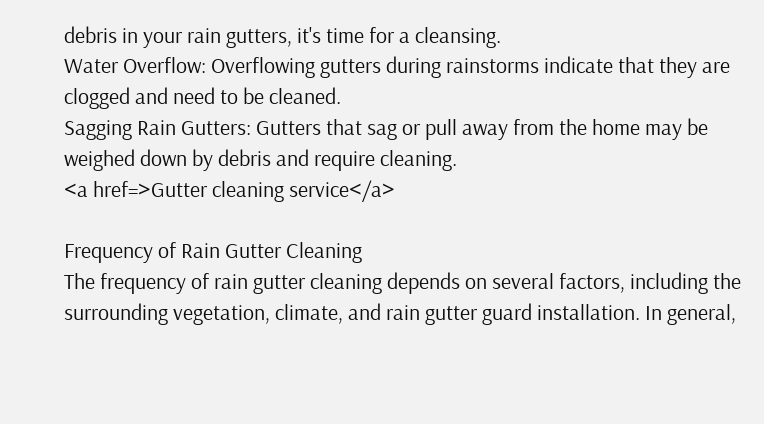debris in your rain gutters, it's time for a cleansing.
Water Overflow: Overflowing gutters during rainstorms indicate that they are clogged and need to be cleaned.
Sagging Rain Gutters: Gutters that sag or pull away from the home may be weighed down by debris and require cleaning.
<a href=>Gutter cleaning service</a>

Frequency of Rain Gutter Cleaning
The frequency of rain gutter cleaning depends on several factors, including the surrounding vegetation, climate, and rain gutter guard installation. In general,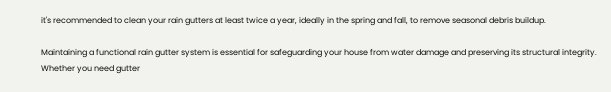it's recommended to clean your rain gutters at least twice a year, ideally in the spring and fall, to remove seasonal debris buildup.

Maintaining a functional rain gutter system is essential for safeguarding your house from water damage and preserving its structural integrity. Whether you need gutter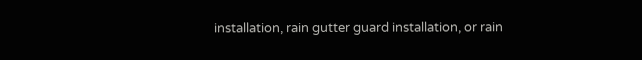installation, rain gutter guard installation, or rain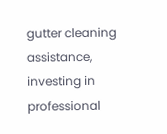gutter cleaning assistance, investing in professional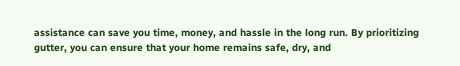assistance can save you time, money, and hassle in the long run. By prioritizing gutter, you can ensure that your home remains safe, dry, and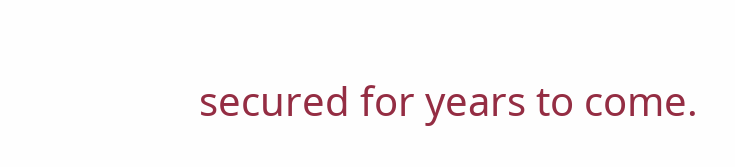secured for years to come.